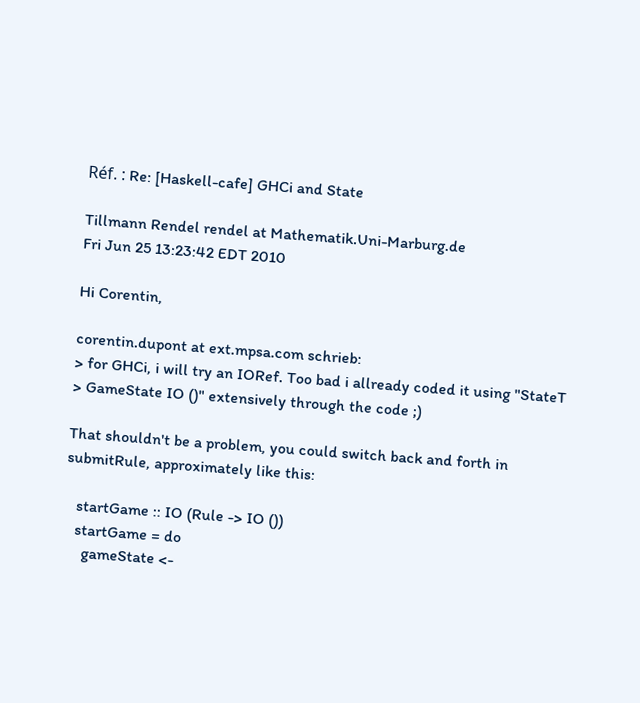Réf. : Re: [Haskell-cafe] GHCi and State

Tillmann Rendel rendel at Mathematik.Uni-Marburg.de
Fri Jun 25 13:23:42 EDT 2010

Hi Corentin,

corentin.dupont at ext.mpsa.com schrieb:
> for GHCi, i will try an IORef. Too bad i allready coded it using "StateT
> GameState IO ()" extensively through the code ;)

That shouldn't be a problem, you could switch back and forth in
submitRule, approximately like this:

   startGame :: IO (Rule -> IO ())
   startGame = do
     gameState <-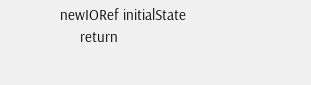newIORef initialState
     return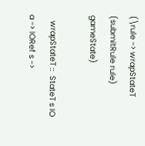(\rule -> wrapStateT (submitRule rule) gameState)

   wrapStateT ::  StateT s IO a -> IORef s ->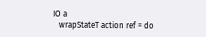IO a
   wrapStateT action ref = do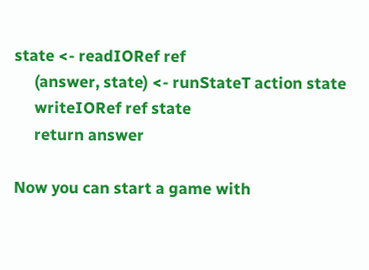state <- readIORef ref
     (answer, state) <- runStateT action state
     writeIORef ref state
     return answer

Now you can start a game with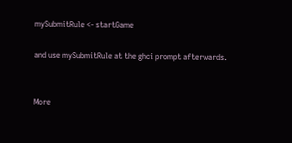mySubmitRule <- startGame

and use mySubmitRule at the ghci prompt afterwards.


More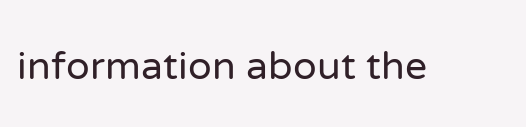information about the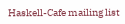Haskell-Cafe mailing list